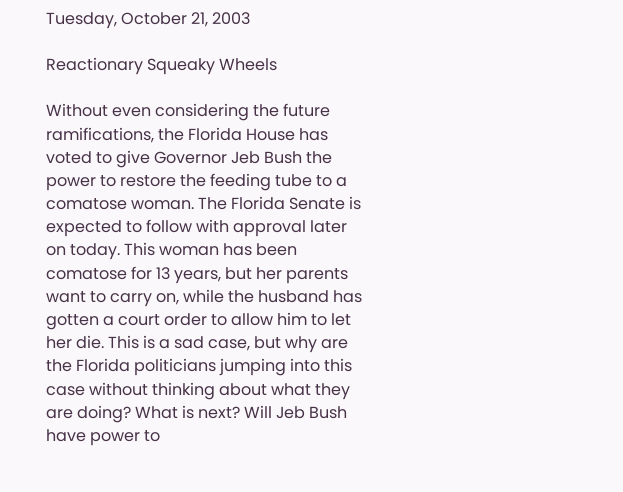Tuesday, October 21, 2003

Reactionary Squeaky Wheels

Without even considering the future ramifications, the Florida House has voted to give Governor Jeb Bush the power to restore the feeding tube to a comatose woman. The Florida Senate is expected to follow with approval later on today. This woman has been comatose for 13 years, but her parents want to carry on, while the husband has gotten a court order to allow him to let her die. This is a sad case, but why are the Florida politicians jumping into this case without thinking about what they are doing? What is next? Will Jeb Bush have power to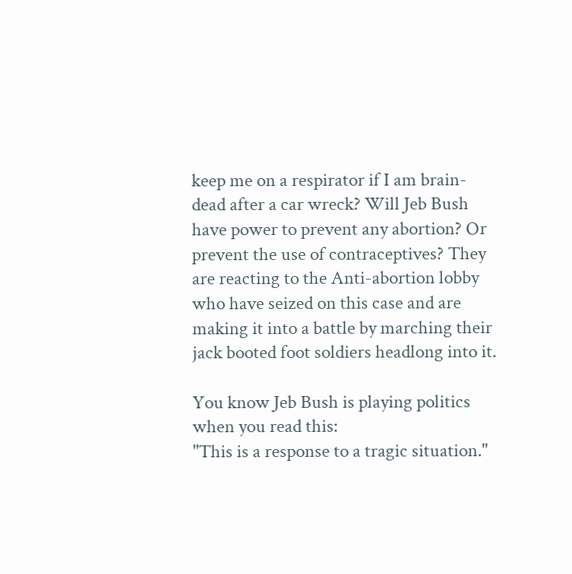keep me on a respirator if I am brain-dead after a car wreck? Will Jeb Bush have power to prevent any abortion? Or prevent the use of contraceptives? They are reacting to the Anti-abortion lobby who have seized on this case and are making it into a battle by marching their jack booted foot soldiers headlong into it.

You know Jeb Bush is playing politics when you read this:
"This is a response to a tragic situation."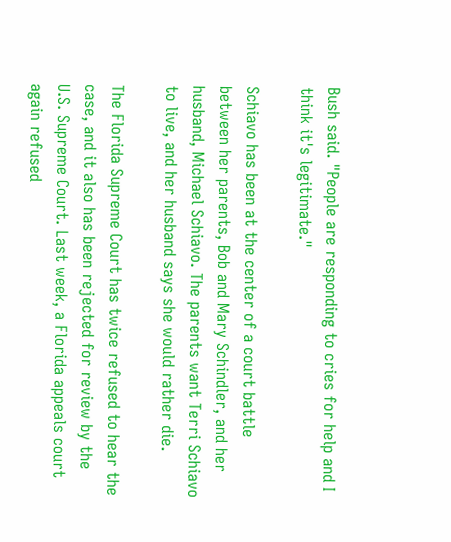Bush said. "People are responding to cries for help and I think it's legitimate."

Schiavo has been at the center of a court battle between her parents, Bob and Mary Schindler, and her husband, Michael Schiavo. The parents want Terri Schiavo to live, and her husband says she would rather die.

The Florida Supreme Court has twice refused to hear the case, and it also has been rejected for review by the U.S. Supreme Court. Last week, a Florida appeals court again refused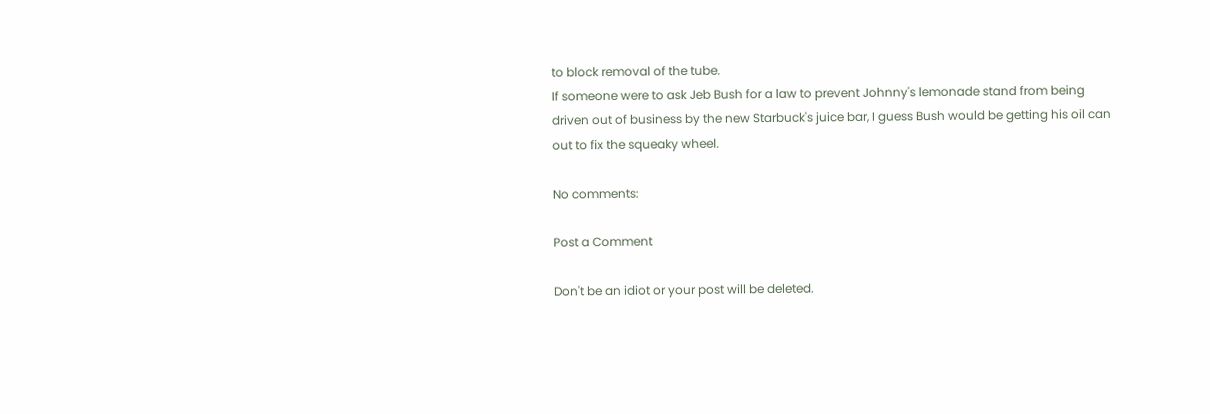to block removal of the tube.
If someone were to ask Jeb Bush for a law to prevent Johnny's lemonade stand from being driven out of business by the new Starbuck's juice bar, I guess Bush would be getting his oil can out to fix the squeaky wheel.

No comments:

Post a Comment

Don't be an idiot or your post will be deleted.